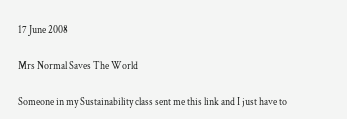17 June 2008

Mrs Normal Saves The World

Someone in my Sustainability class sent me this link and I just have to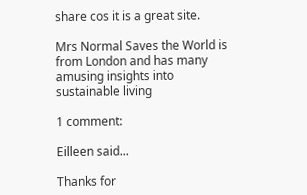share cos it is a great site.

Mrs Normal Saves the World is from London and has many amusing insights into sustainable living

1 comment:

Eilleen said...

Thanks for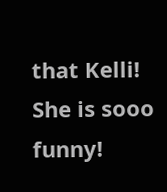that Kelli! She is sooo funny!